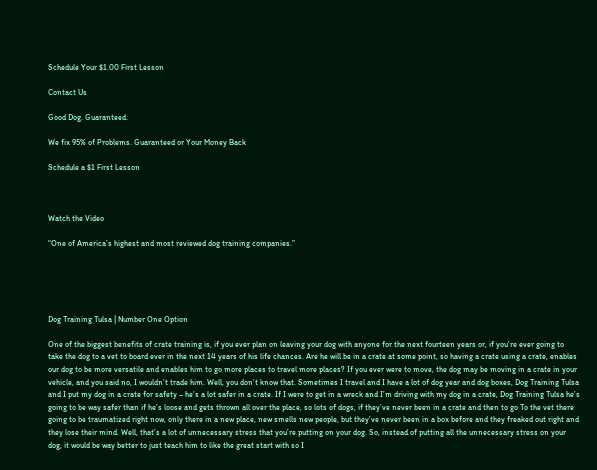Schedule Your $1.00 First Lesson

Contact Us

Good Dog. Guaranteed.

We fix 95% of Problems. Guaranteed or Your Money Back

Schedule a $1 First Lesson



Watch the Video

“One of America’s highest and most reviewed dog training companies.”





Dog Training Tulsa | Number One Option

One of the biggest benefits of crate training is, if you ever plan on leaving your dog with anyone for the next fourteen years or, if you’re ever going to take the dog to a vet to board ever in the next 14 years of his life chances. Are he will be in a crate at some point, so having a crate using a crate, enables our dog to be more versatile and enables him to go more places to travel more places? If you ever were to move, the dog may be moving in a crate in your vehicle, and you said no, I wouldn’t trade him. Well, you don’t know that. Sometimes I travel and I have a lot of dog year and dog boxes, Dog Training Tulsa and I put my dog in a crate for safety – he’s a lot safer in a crate. If I were to get in a wreck and I’m driving with my dog in a crate, Dog Training Tulsa he’s going to be way safer than if he’s loose and gets thrown all over the place, so lots of dogs, if they’ve never been in a crate and then to go To the vet there going to be traumatized right now, only there in a new place, new smells new people, but they’ve never been in a box before and they freaked out right and they lose their mind. Well, that’s a lot of unnecessary stress that you’re putting on your dog. So, instead of putting all the unnecessary stress on your dog, it would be way better to just teach him to like the great start with so I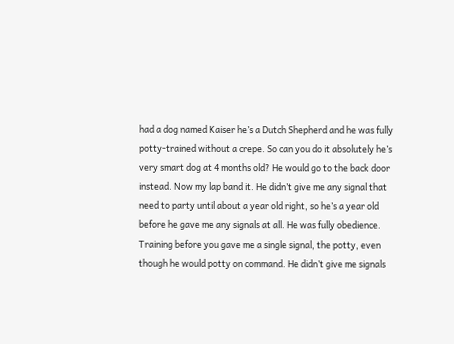had a dog named Kaiser he’s a Dutch Shepherd and he was fully potty-trained without a crepe. So can you do it absolutely he’s very smart dog at 4 months old? He would go to the back door instead. Now my lap band it. He didn’t give me any signal that need to party until about a year old right, so he’s a year old before he gave me any signals at all. He was fully obedience. Training before you gave me a single signal, the potty, even though he would potty on command. He didn’t give me signals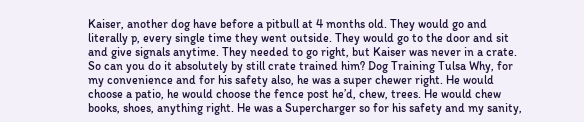Kaiser, another dog have before a pitbull at 4 months old. They would go and literally p, every single time they went outside. They would go to the door and sit and give signals anytime. They needed to go right, but Kaiser was never in a crate. So can you do it absolutely by still crate trained him? Dog Training Tulsa Why, for my convenience and for his safety also, he was a super chewer right. He would choose a patio, he would choose the fence post he’d, chew, trees. He would chew books, shoes, anything right. He was a Supercharger so for his safety and my sanity,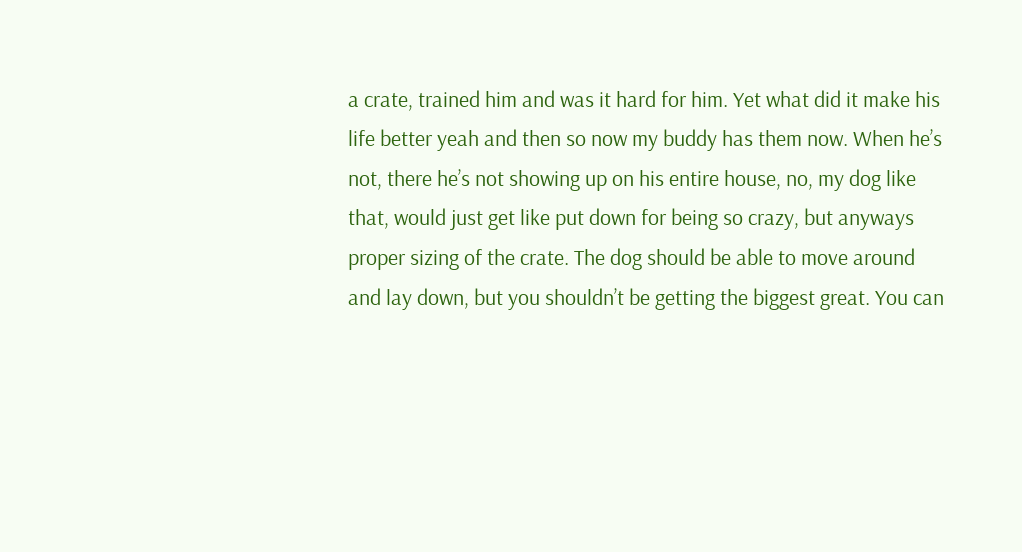a crate, trained him and was it hard for him. Yet what did it make his life better yeah and then so now my buddy has them now. When he’s not, there he’s not showing up on his entire house, no, my dog like that, would just get like put down for being so crazy, but anyways proper sizing of the crate. The dog should be able to move around and lay down, but you shouldn’t be getting the biggest great. You can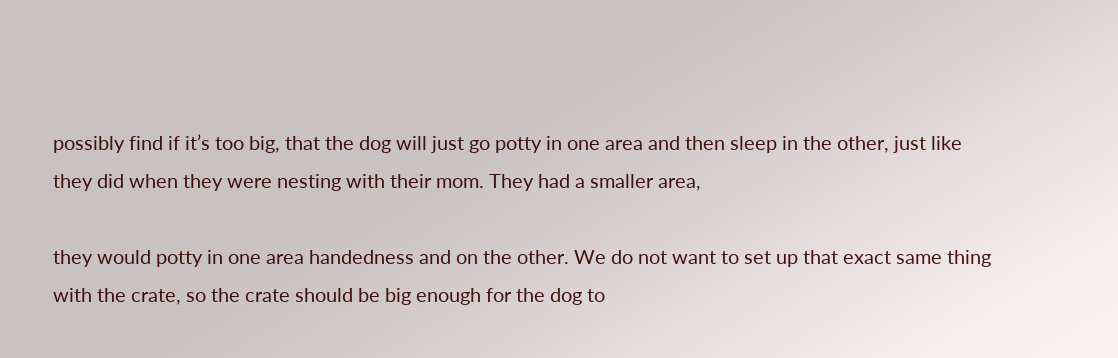possibly find if it’s too big, that the dog will just go potty in one area and then sleep in the other, just like they did when they were nesting with their mom. They had a smaller area,

they would potty in one area handedness and on the other. We do not want to set up that exact same thing with the crate, so the crate should be big enough for the dog to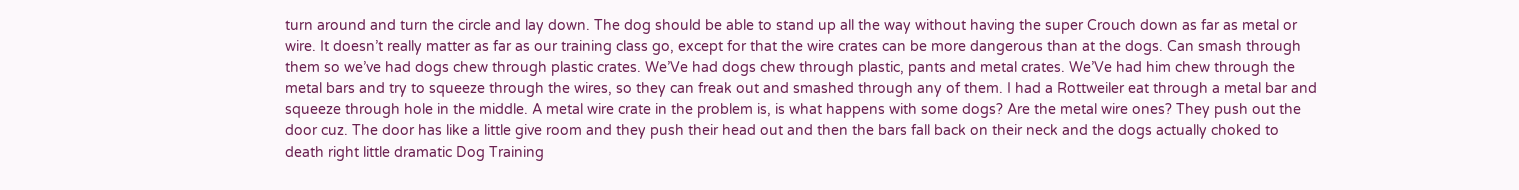turn around and turn the circle and lay down. The dog should be able to stand up all the way without having the super Crouch down as far as metal or wire. It doesn’t really matter as far as our training class go, except for that the wire crates can be more dangerous than at the dogs. Can smash through them so we’ve had dogs chew through plastic crates. We’Ve had dogs chew through plastic, pants and metal crates. We’Ve had him chew through the metal bars and try to squeeze through the wires, so they can freak out and smashed through any of them. I had a Rottweiler eat through a metal bar and squeeze through hole in the middle. A metal wire crate in the problem is, is what happens with some dogs? Are the metal wire ones? They push out the door cuz. The door has like a little give room and they push their head out and then the bars fall back on their neck and the dogs actually choked to death right little dramatic Dog Training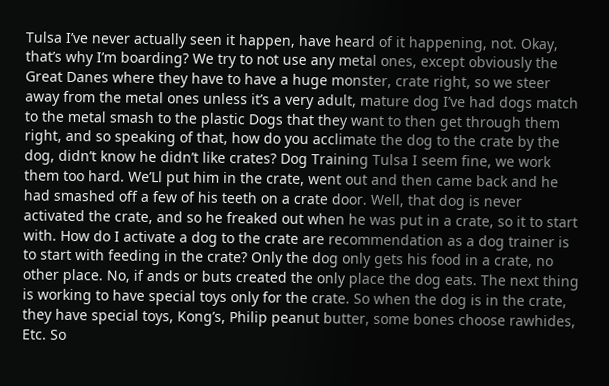Tulsa I’ve never actually seen it happen, have heard of it happening, not. Okay, that’s why I’m boarding? We try to not use any metal ones, except obviously the Great Danes where they have to have a huge monster, crate right, so we steer away from the metal ones unless it’s a very adult, mature dog I’ve had dogs match to the metal smash to the plastic Dogs that they want to then get through them right, and so speaking of that, how do you acclimate the dog to the crate by the dog, didn’t know he didn’t like crates? Dog Training Tulsa I seem fine, we work them too hard. We’Ll put him in the crate, went out and then came back and he had smashed off a few of his teeth on a crate door. Well, that dog is never activated the crate, and so he freaked out when he was put in a crate, so it to start with. How do I activate a dog to the crate are recommendation as a dog trainer is to start with feeding in the crate? Only the dog only gets his food in a crate, no other place. No, if ands or buts created the only place the dog eats. The next thing is working to have special toys only for the crate. So when the dog is in the crate, they have special toys, Kong’s, Philip peanut butter, some bones choose rawhides, Etc. So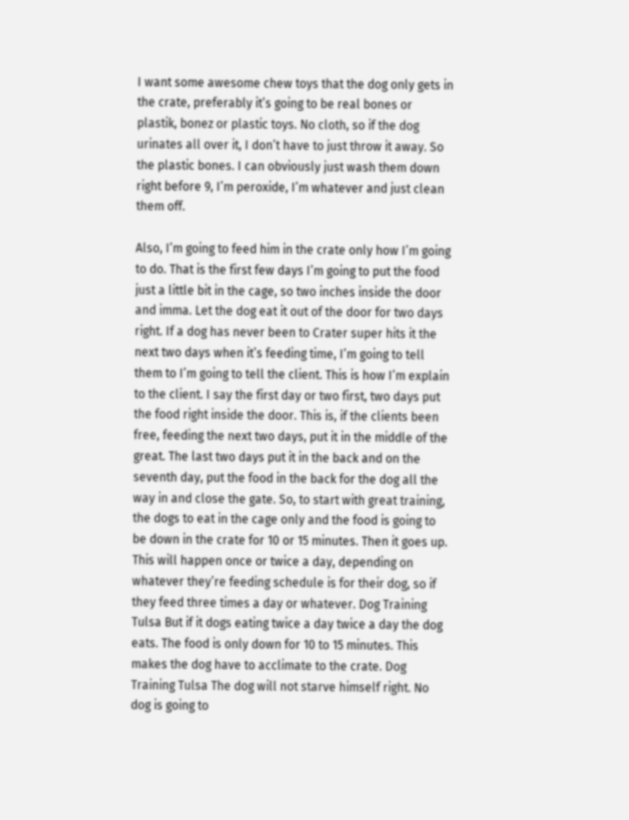I want some awesome chew toys that the dog only gets in the crate, preferably it’s going to be real bones or plastik, bonez or plastic toys. No cloth, so if the dog urinates all over it, I don’t have to just throw it away. So the plastic bones. I can obviously just wash them down right before 9, I’m peroxide, I’m whatever and just clean them off.

Also, I’m going to feed him in the crate only how I’m going to do. That is the first few days I’m going to put the food just a little bit in the cage, so two inches inside the door and imma. Let the dog eat it out of the door for two days right. If a dog has never been to Crater super hits it the next two days when it’s feeding time, I’m going to tell them to I’m going to tell the client. This is how I’m explain to the client. I say the first day or two first, two days put the food right inside the door. This is, if the clients been free, feeding the next two days, put it in the middle of the great. The last two days put it in the back and on the seventh day, put the food in the back for the dog all the way in and close the gate. So, to start with great training, the dogs to eat in the cage only and the food is going to be down in the crate for 10 or 15 minutes. Then it goes up. This will happen once or twice a day, depending on whatever they’re feeding schedule is for their dog, so if they feed three times a day or whatever. Dog Training Tulsa But if it dogs eating twice a day twice a day the dog eats. The food is only down for 10 to 15 minutes. This makes the dog have to acclimate to the crate. Dog Training Tulsa The dog will not starve himself right. No dog is going to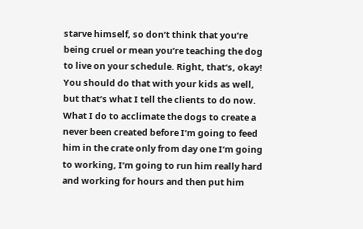starve himself, so don’t think that you’re being cruel or mean you’re teaching the dog to live on your schedule. Right, that’s, okay! You should do that with your kids as well, but that’s what I tell the clients to do now. What I do to acclimate the dogs to create a never been created before I’m going to feed him in the crate only from day one I’m going to working, I’m going to run him really hard and working for hours and then put him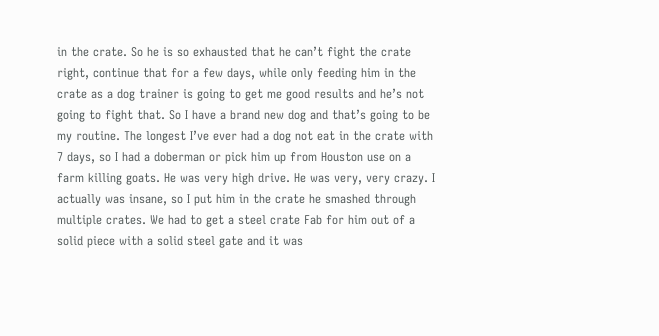in the crate. So he is so exhausted that he can’t fight the crate right, continue that for a few days, while only feeding him in the crate as a dog trainer is going to get me good results and he’s not going to fight that. So I have a brand new dog and that’s going to be my routine. The longest I’ve ever had a dog not eat in the crate with 7 days, so I had a doberman or pick him up from Houston use on a farm killing goats. He was very high drive. He was very, very crazy. I actually was insane, so I put him in the crate he smashed through multiple crates. We had to get a steel crate Fab for him out of a solid piece with a solid steel gate and it was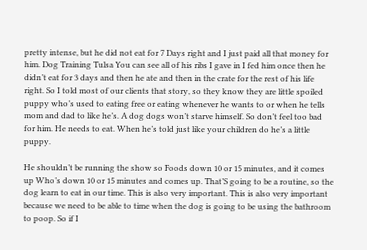pretty intense, but he did not eat for 7 Days right and I just paid all that money for him. Dog Training Tulsa You can see all of his ribs I gave in I fed him once then he didn’t eat for 3 days and then he ate and then in the crate for the rest of his life right. So I told most of our clients that story, so they know they are little spoiled puppy who’s used to eating free or eating whenever he wants to or when he tells mom and dad to like he’s. A dog dogs won’t starve himself. So don’t feel too bad for him. He needs to eat. When he’s told just like your children do he’s a little puppy.

He shouldn’t be running the show so Foods down 10 or 15 minutes, and it comes up Who’s down 10 or 15 minutes and comes up. That’S going to be a routine, so the dog learn to eat in our time. This is also very important. This is also very important because we need to be able to time when the dog is going to be using the bathroom to poop. So if I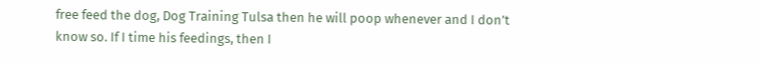free feed the dog, Dog Training Tulsa then he will poop whenever and I don’t know so. If I time his feedings, then I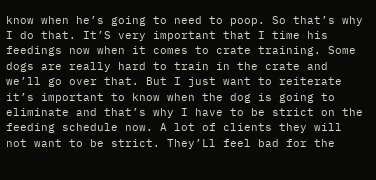know when he’s going to need to poop. So that’s why I do that. It’S very important that I time his feedings now when it comes to crate training. Some dogs are really hard to train in the crate and we’ll go over that. But I just want to reiterate it’s important to know when the dog is going to eliminate and that’s why I have to be strict on the feeding schedule now. A lot of clients they will not want to be strict. They’Ll feel bad for the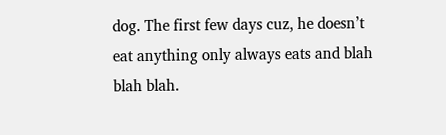dog. The first few days cuz, he doesn’t eat anything only always eats and blah blah blah.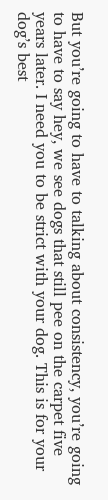But you’re going to have to talking about consistency, you’re going to have to say hey, we see dogs that still pee on the carpet five years later. I need you to be strict with your dog. This is for your dog’s best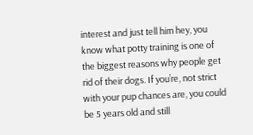interest and just tell him hey, you know what potty training is one of the biggest reasons why people get rid of their dogs. If you’re, not strict with your pup chances are, you could be 5 years old and still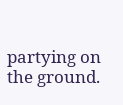partying on the ground.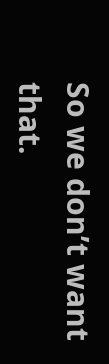So we don’t want that.